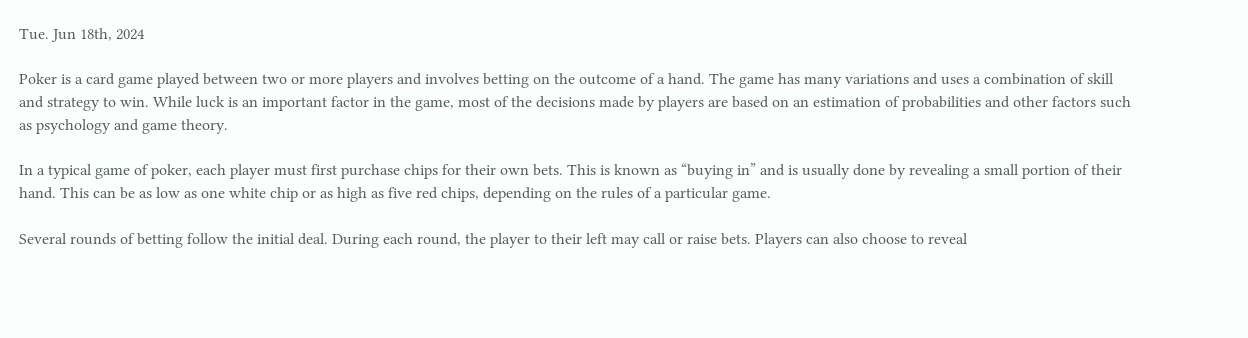Tue. Jun 18th, 2024

Poker is a card game played between two or more players and involves betting on the outcome of a hand. The game has many variations and uses a combination of skill and strategy to win. While luck is an important factor in the game, most of the decisions made by players are based on an estimation of probabilities and other factors such as psychology and game theory.

In a typical game of poker, each player must first purchase chips for their own bets. This is known as “buying in” and is usually done by revealing a small portion of their hand. This can be as low as one white chip or as high as five red chips, depending on the rules of a particular game.

Several rounds of betting follow the initial deal. During each round, the player to their left may call or raise bets. Players can also choose to reveal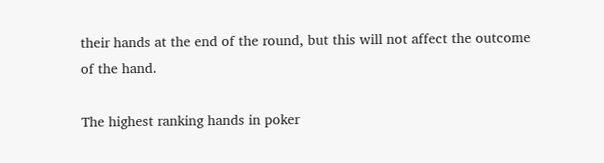their hands at the end of the round, but this will not affect the outcome of the hand.

The highest ranking hands in poker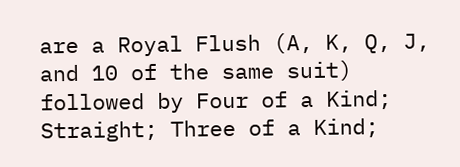are a Royal Flush (A, K, Q, J, and 10 of the same suit) followed by Four of a Kind; Straight; Three of a Kind;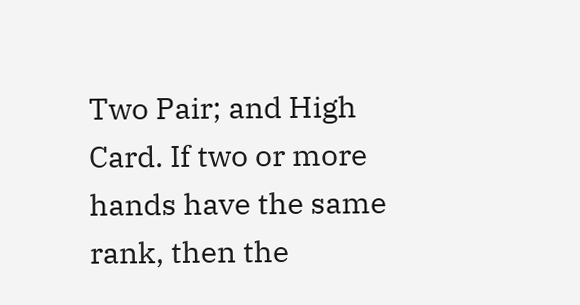Two Pair; and High Card. If two or more hands have the same rank, then the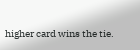higher card wins the tie.